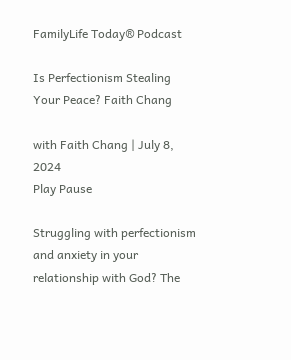FamilyLife Today® Podcast

Is Perfectionism Stealing Your Peace? Faith Chang

with Faith Chang | July 8, 2024
Play Pause

Struggling with perfectionism and anxiety in your relationship with God? The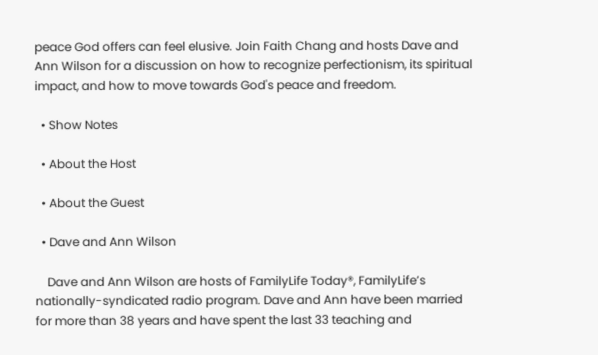peace God offers can feel elusive. Join Faith Chang and hosts Dave and Ann Wilson for a discussion on how to recognize perfectionism, its spiritual impact, and how to move towards God's peace and freedom.

  • Show Notes

  • About the Host

  • About the Guest

  • Dave and Ann Wilson

    Dave and Ann Wilson are hosts of FamilyLife Today®, FamilyLife’s nationally-syndicated radio program. Dave and Ann have been married for more than 38 years and have spent the last 33 teaching and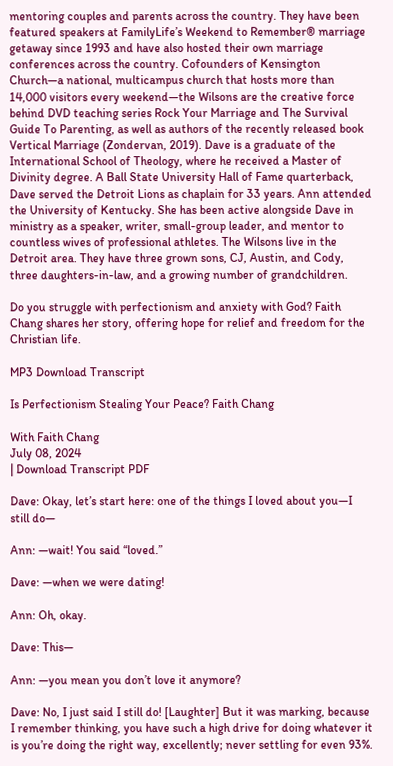mentoring couples and parents across the country. They have been featured speakers at FamilyLife’s Weekend to Remember® marriage getaway since 1993 and have also hosted their own marriage conferences across the country. Cofounders of Kensington Church—a national, multicampus church that hosts more than 14,000 visitors every weekend—the Wilsons are the creative force behind DVD teaching series Rock Your Marriage and The Survival Guide To Parenting, as well as authors of the recently released book Vertical Marriage (Zondervan, 2019). Dave is a graduate of the International School of Theology, where he received a Master of Divinity degree. A Ball State University Hall of Fame quarterback, Dave served the Detroit Lions as chaplain for 33 years. Ann attended the University of Kentucky. She has been active alongside Dave in ministry as a speaker, writer, small-group leader, and mentor to countless wives of professional athletes. The Wilsons live in the Detroit area. They have three grown sons, CJ, Austin, and Cody, three daughters-in-law, and a growing number of grandchildren.

Do you struggle with perfectionism and anxiety with God? Faith Chang shares her story, offering hope for relief and freedom for the Christian life.

MP3 Download Transcript

Is Perfectionism Stealing Your Peace? Faith Chang

With Faith Chang
July 08, 2024
| Download Transcript PDF

Dave: Okay, let’s start here: one of the things I loved about you—I still do—

Ann: —wait! You said “loved.”

Dave: —when we were dating!

Ann: Oh, okay.

Dave: This—

Ann: —you mean you don’t love it anymore?

Dave: No, I just said I still do! [Laughter] But it was marking, because I remember thinking, you have such a high drive for doing whatever it is you’re doing the right way, excellently; never settling for even 93%.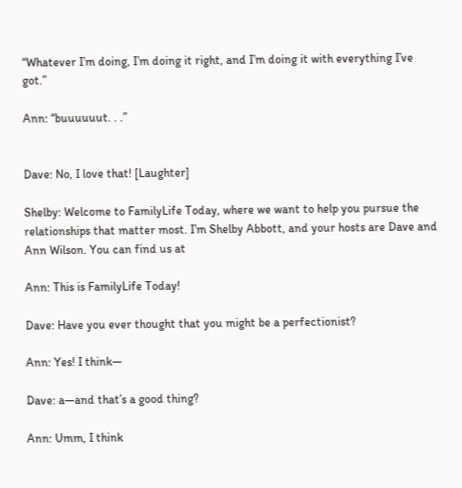“Whatever I’m doing, I’m doing it right, and I’m doing it with everything I’ve got.”

Ann: “buuuuuut. . .”


Dave: No, I love that! [Laughter]

Shelby: Welcome to FamilyLife Today, where we want to help you pursue the relationships that matter most. I’m Shelby Abbott, and your hosts are Dave and Ann Wilson. You can find us at

Ann: This is FamilyLife Today!

Dave: Have you ever thought that you might be a perfectionist?

Ann: Yes! I think—

Dave: a—and that’s a good thing?

Ann: Umm, I think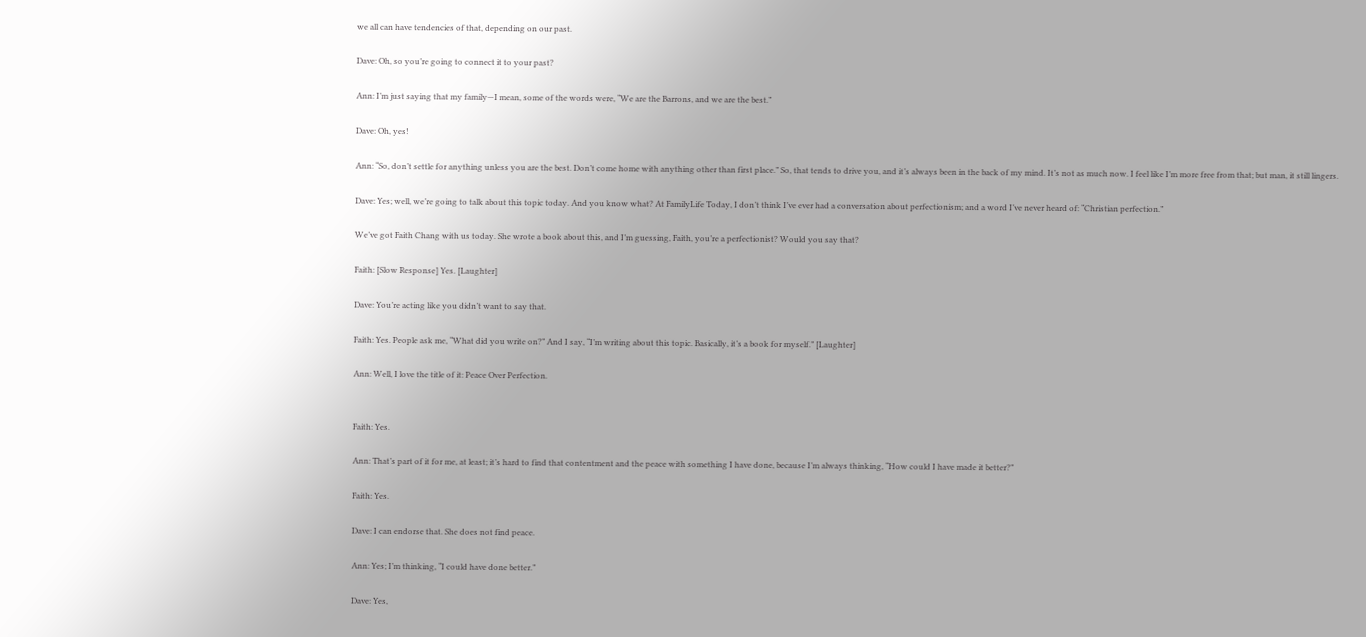we all can have tendencies of that, depending on our past.

Dave: Oh, so you’re going to connect it to your past?

Ann: I’m just saying that my family—I mean, some of the words were, “We are the Barrons, and we are the best.”

Dave: Oh, yes!

Ann: “So, don’t settle for anything unless you are the best. Don’t come home with anything other than first place.” So, that tends to drive you, and it’s always been in the back of my mind. It’s not as much now. I feel like I’m more free from that; but man, it still lingers.

Dave: Yes; well, we’re going to talk about this topic today. And you know what? At FamilyLife Today, I don’t think I’ve ever had a conversation about perfectionism; and a word I’ve never heard of: “Christian perfection.”

We’ve got Faith Chang with us today. She wrote a book about this, and I’m guessing, Faith, you’re a perfectionist? Would you say that?

Faith: [Slow Response] Yes. [Laughter]

Dave: You’re acting like you didn’t want to say that.

Faith: Yes. People ask me, “What did you write on?” And I say, “I’m writing about this topic. Basically, it’s a book for myself.” [Laughter]

Ann: Well, I love the title of it: Peace Over Perfection.


Faith: Yes.

Ann: That’s part of it for me, at least; it’s hard to find that contentment and the peace with something I have done, because I’m always thinking, “How could I have made it better?”

Faith: Yes.

Dave: I can endorse that. She does not find peace.

Ann: Yes; I’m thinking, “I could have done better.”

Dave: Yes,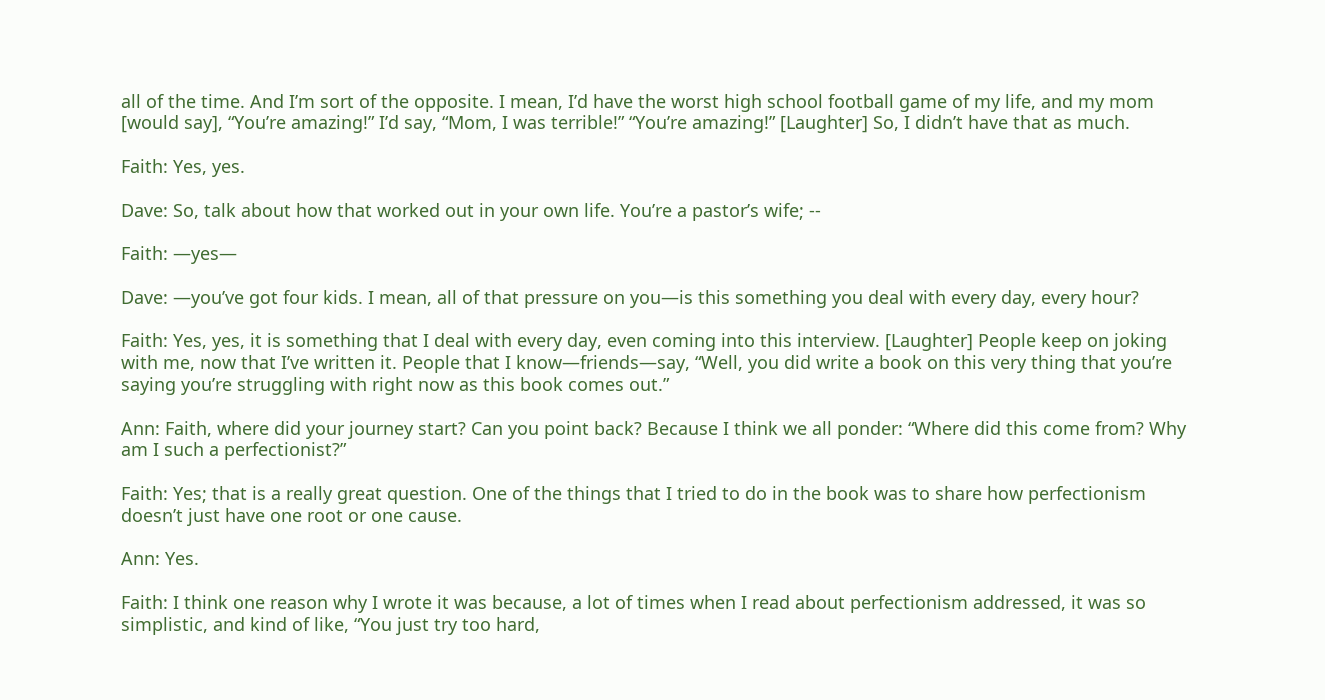all of the time. And I’m sort of the opposite. I mean, I’d have the worst high school football game of my life, and my mom [would say], “You’re amazing!” I’d say, “Mom, I was terrible!” “You’re amazing!” [Laughter] So, I didn’t have that as much.

Faith: Yes, yes.

Dave: So, talk about how that worked out in your own life. You’re a pastor’s wife; --

Faith: —yes—

Dave: —you’ve got four kids. I mean, all of that pressure on you—is this something you deal with every day, every hour?

Faith: Yes, yes, it is something that I deal with every day, even coming into this interview. [Laughter] People keep on joking with me, now that I’ve written it. People that I know—friends—say, “Well, you did write a book on this very thing that you’re saying you’re struggling with right now as this book comes out.”

Ann: Faith, where did your journey start? Can you point back? Because I think we all ponder: “Where did this come from? Why am I such a perfectionist?”

Faith: Yes; that is a really great question. One of the things that I tried to do in the book was to share how perfectionism doesn’t just have one root or one cause.

Ann: Yes.

Faith: I think one reason why I wrote it was because, a lot of times when I read about perfectionism addressed, it was so simplistic, and kind of like, “You just try too hard,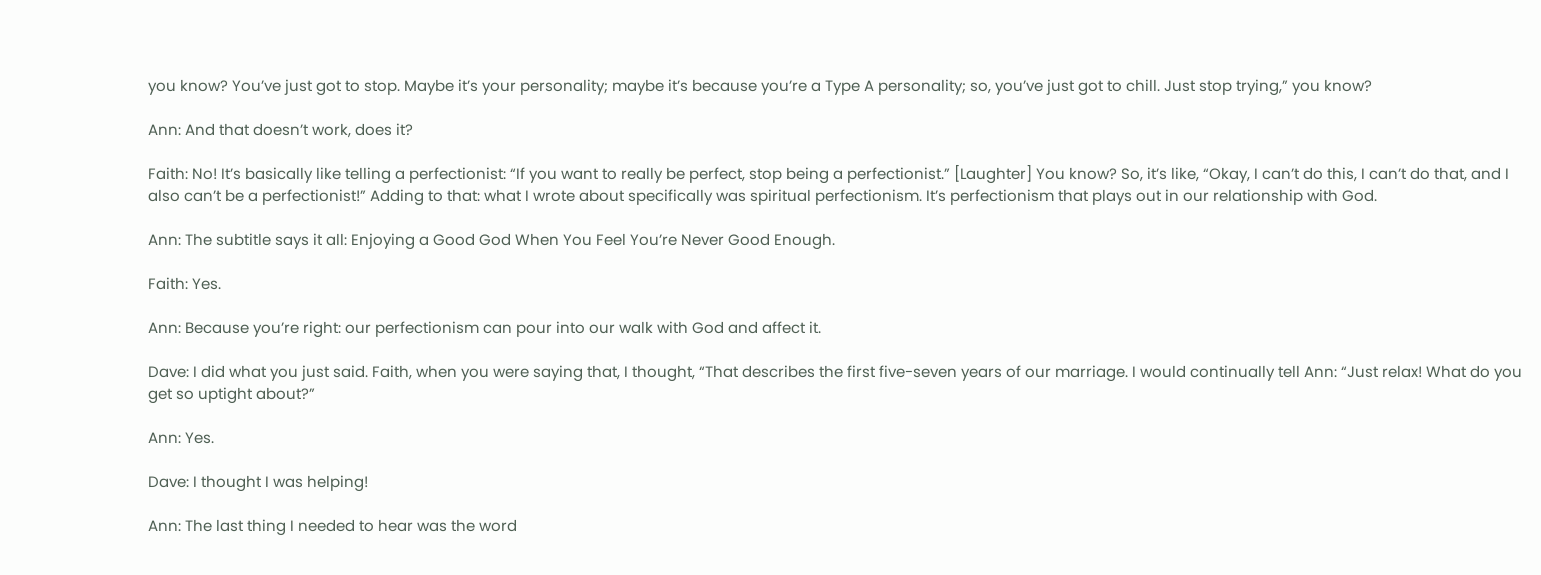you know? You’ve just got to stop. Maybe it’s your personality; maybe it’s because you’re a Type A personality; so, you’ve just got to chill. Just stop trying,” you know?

Ann: And that doesn’t work, does it?

Faith: No! It’s basically like telling a perfectionist: “If you want to really be perfect, stop being a perfectionist.” [Laughter] You know? So, it’s like, “Okay, I can’t do this, I can’t do that, and I also can’t be a perfectionist!” Adding to that: what I wrote about specifically was spiritual perfectionism. It’s perfectionism that plays out in our relationship with God.

Ann: The subtitle says it all: Enjoying a Good God When You Feel You’re Never Good Enough.

Faith: Yes.

Ann: Because you’re right: our perfectionism can pour into our walk with God and affect it.

Dave: I did what you just said. Faith, when you were saying that, I thought, “That describes the first five-seven years of our marriage. I would continually tell Ann: “Just relax! What do you get so uptight about?”

Ann: Yes.

Dave: I thought I was helping!

Ann: The last thing I needed to hear was the word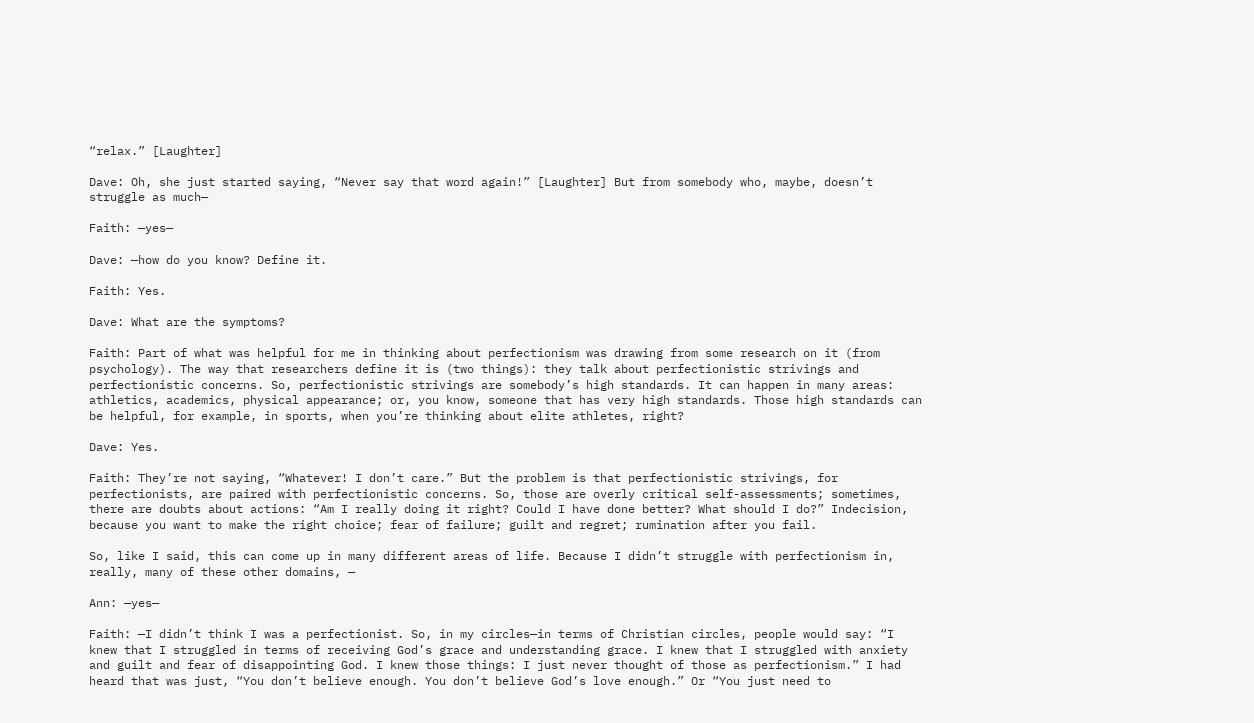“relax.” [Laughter]

Dave: Oh, she just started saying, “Never say that word again!” [Laughter] But from somebody who, maybe, doesn’t struggle as much—

Faith: —yes—

Dave: —how do you know? Define it.

Faith: Yes.

Dave: What are the symptoms?

Faith: Part of what was helpful for me in thinking about perfectionism was drawing from some research on it (from psychology). The way that researchers define it is (two things): they talk about perfectionistic strivings and perfectionistic concerns. So, perfectionistic strivings are somebody’s high standards. It can happen in many areas: athletics, academics, physical appearance; or, you know, someone that has very high standards. Those high standards can be helpful, for example, in sports, when you’re thinking about elite athletes, right?

Dave: Yes.

Faith: They’re not saying, “Whatever! I don’t care.” But the problem is that perfectionistic strivings, for perfectionists, are paired with perfectionistic concerns. So, those are overly critical self-assessments; sometimes, there are doubts about actions: “Am I really doing it right? Could I have done better? What should I do?” Indecision, because you want to make the right choice; fear of failure; guilt and regret; rumination after you fail.

So, like I said, this can come up in many different areas of life. Because I didn’t struggle with perfectionism in, really, many of these other domains, —

Ann: —yes—

Faith: —I didn’t think I was a perfectionist. So, in my circles—in terms of Christian circles, people would say: “I knew that I struggled in terms of receiving God’s grace and understanding grace. I knew that I struggled with anxiety and guilt and fear of disappointing God. I knew those things: I just never thought of those as perfectionism.” I had heard that was just, “You don’t believe enough. You don’t believe God’s love enough.” Or “You just need to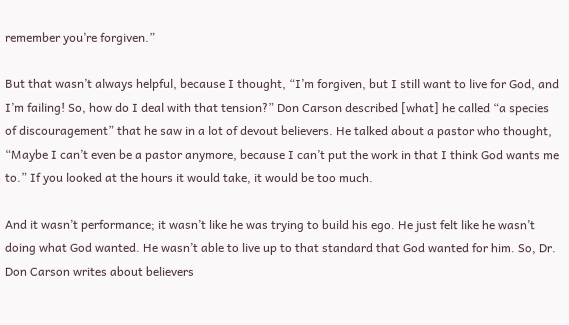remember you’re forgiven.”

But that wasn’t always helpful, because I thought, “I’m forgiven, but I still want to live for God, and I’m failing! So, how do I deal with that tension?” Don Carson described [what] he called “a species of discouragement” that he saw in a lot of devout believers. He talked about a pastor who thought, “Maybe I can’t even be a pastor anymore, because I can’t put the work in that I think God wants me to.” If you looked at the hours it would take, it would be too much.

And it wasn’t performance; it wasn’t like he was trying to build his ego. He just felt like he wasn’t doing what God wanted. He wasn’t able to live up to that standard that God wanted for him. So, Dr. Don Carson writes about believers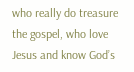who really do treasure the gospel, who love Jesus and know God’s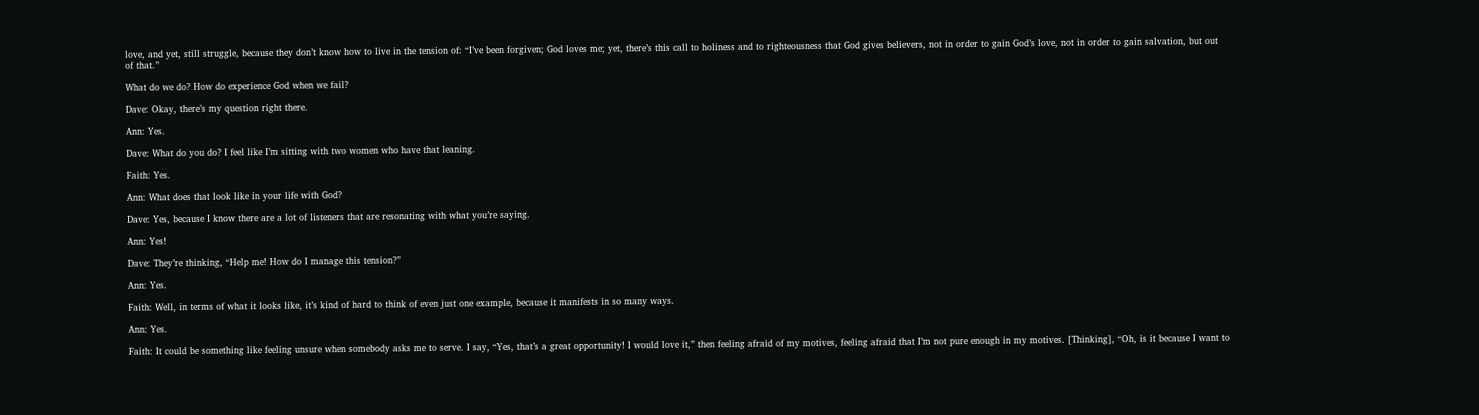love, and yet, still struggle, because they don’t know how to live in the tension of: “I’ve been forgiven; God loves me; yet, there’s this call to holiness and to righteousness that God gives believers, not in order to gain God’s love, not in order to gain salvation, but out of that.”

What do we do? How do experience God when we fail?

Dave: Okay, there’s my question right there.

Ann: Yes.

Dave: What do you do? I feel like I’m sitting with two women who have that leaning.

Faith: Yes.

Ann: What does that look like in your life with God?

Dave: Yes, because I know there are a lot of listeners that are resonating with what you’re saying.

Ann: Yes!

Dave: They’re thinking, “Help me! How do I manage this tension?”

Ann: Yes.

Faith: Well, in terms of what it looks like, it’s kind of hard to think of even just one example, because it manifests in so many ways.

Ann: Yes.

Faith: It could be something like feeling unsure when somebody asks me to serve. I say, “Yes, that’s a great opportunity! I would love it,” then feeling afraid of my motives, feeling afraid that I’m not pure enough in my motives. [Thinking], “Oh, is it because I want to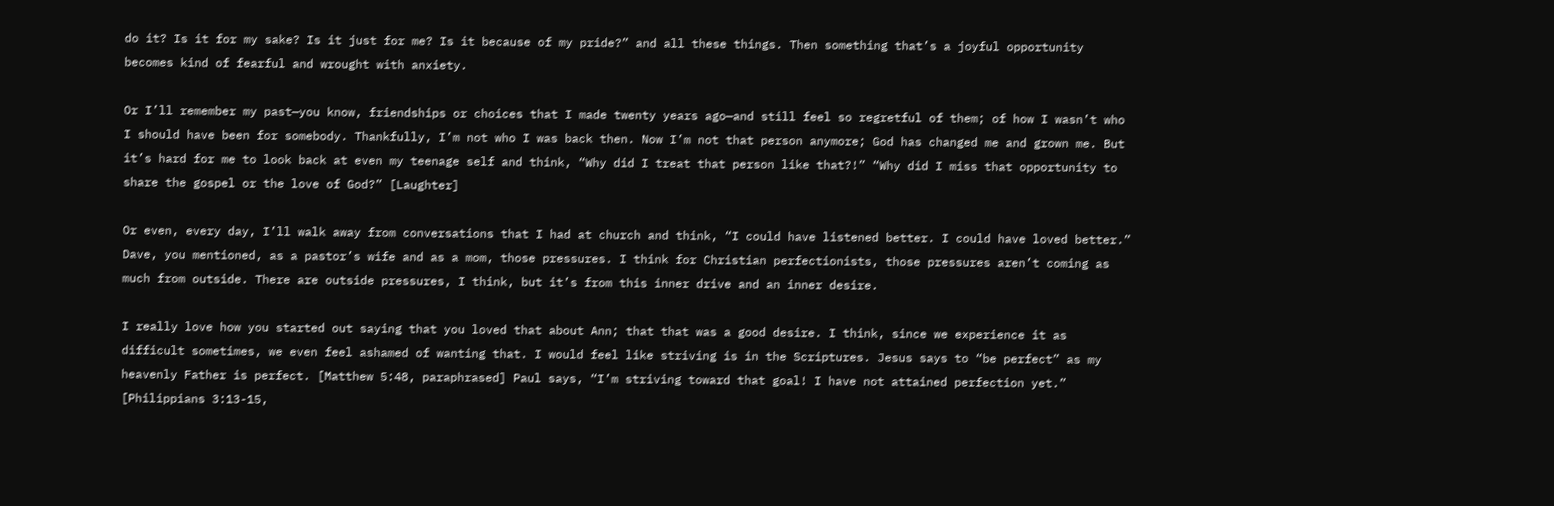do it? Is it for my sake? Is it just for me? Is it because of my pride?” and all these things. Then something that’s a joyful opportunity becomes kind of fearful and wrought with anxiety.

Or I’ll remember my past—you know, friendships or choices that I made twenty years ago—and still feel so regretful of them; of how I wasn’t who I should have been for somebody. Thankfully, I’m not who I was back then. Now I’m not that person anymore; God has changed me and grown me. But it’s hard for me to look back at even my teenage self and think, “Why did I treat that person like that?!” “Why did I miss that opportunity to share the gospel or the love of God?” [Laughter]

Or even, every day, I’ll walk away from conversations that I had at church and think, “I could have listened better. I could have loved better.” Dave, you mentioned, as a pastor’s wife and as a mom, those pressures. I think for Christian perfectionists, those pressures aren’t coming as much from outside. There are outside pressures, I think, but it’s from this inner drive and an inner desire.

I really love how you started out saying that you loved that about Ann; that that was a good desire. I think, since we experience it as difficult sometimes, we even feel ashamed of wanting that. I would feel like striving is in the Scriptures. Jesus says to “be perfect” as my heavenly Father is perfect. [Matthew 5:48, paraphrased] Paul says, “I’m striving toward that goal! I have not attained perfection yet.” [Philippians 3:13-15,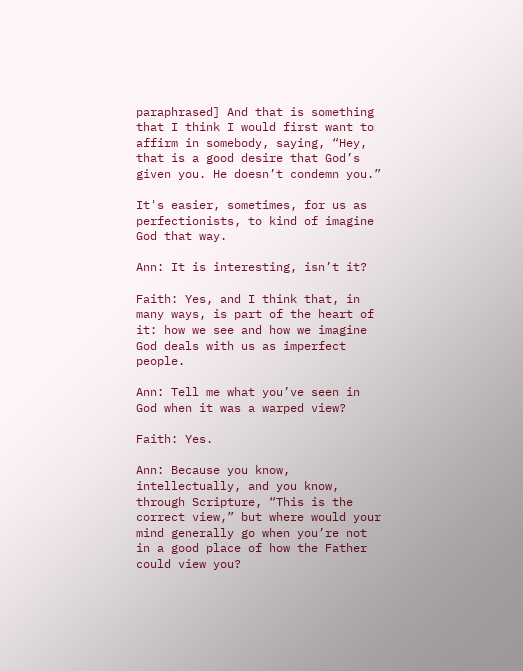paraphrased] And that is something that I think I would first want to affirm in somebody, saying, “Hey, that is a good desire that God’s given you. He doesn’t condemn you.”

It's easier, sometimes, for us as perfectionists, to kind of imagine God that way.

Ann: It is interesting, isn’t it?

Faith: Yes, and I think that, in many ways, is part of the heart of it: how we see and how we imagine God deals with us as imperfect people.

Ann: Tell me what you’ve seen in God when it was a warped view?

Faith: Yes.

Ann: Because you know, intellectually, and you know, through Scripture, “This is the correct view,” but where would your mind generally go when you’re not in a good place of how the Father could view you?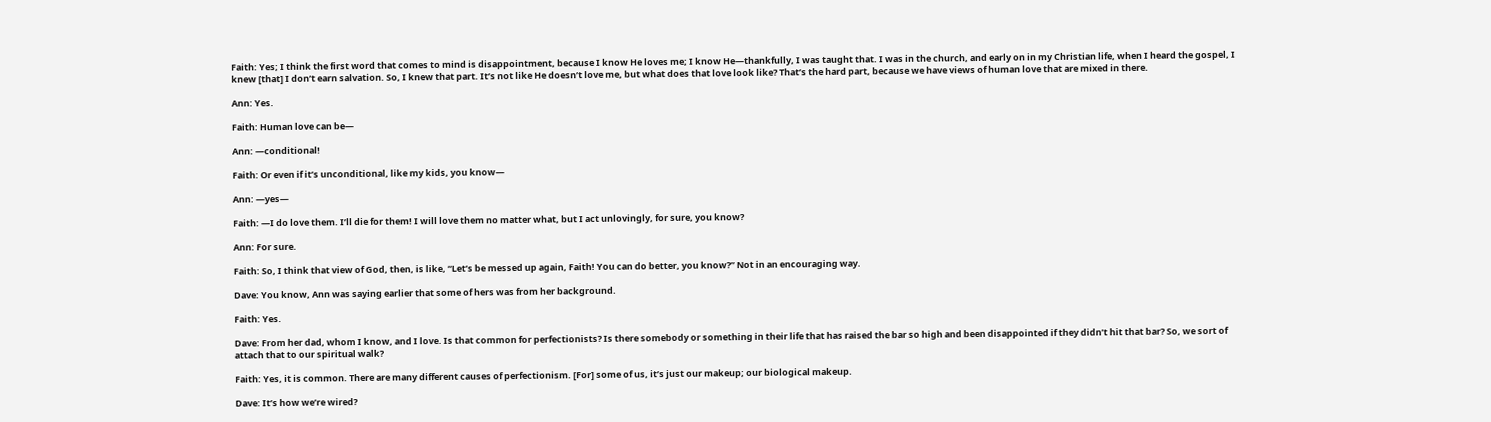Faith: Yes; I think the first word that comes to mind is disappointment, because I know He loves me; I know He—thankfully, I was taught that. I was in the church, and early on in my Christian life, when I heard the gospel, I knew [that] I don’t earn salvation. So, I knew that part. It’s not like He doesn’t love me, but what does that love look like? That’s the hard part, because we have views of human love that are mixed in there.

Ann: Yes.

Faith: Human love can be—

Ann: —conditional!

Faith: Or even if it’s unconditional, like my kids, you know—

Ann: —yes—

Faith: —I do love them. I’ll die for them! I will love them no matter what, but I act unlovingly, for sure, you know?

Ann: For sure.

Faith: So, I think that view of God, then, is like, “Let’s be messed up again, Faith! You can do better, you know?” Not in an encouraging way.

Dave: You know, Ann was saying earlier that some of hers was from her background.

Faith: Yes.

Dave: From her dad, whom I know, and I love. Is that common for perfectionists? Is there somebody or something in their life that has raised the bar so high and been disappointed if they didn’t hit that bar? So, we sort of attach that to our spiritual walk?

Faith: Yes, it is common. There are many different causes of perfectionism. [For] some of us, it’s just our makeup; our biological makeup.

Dave: It’s how we’re wired?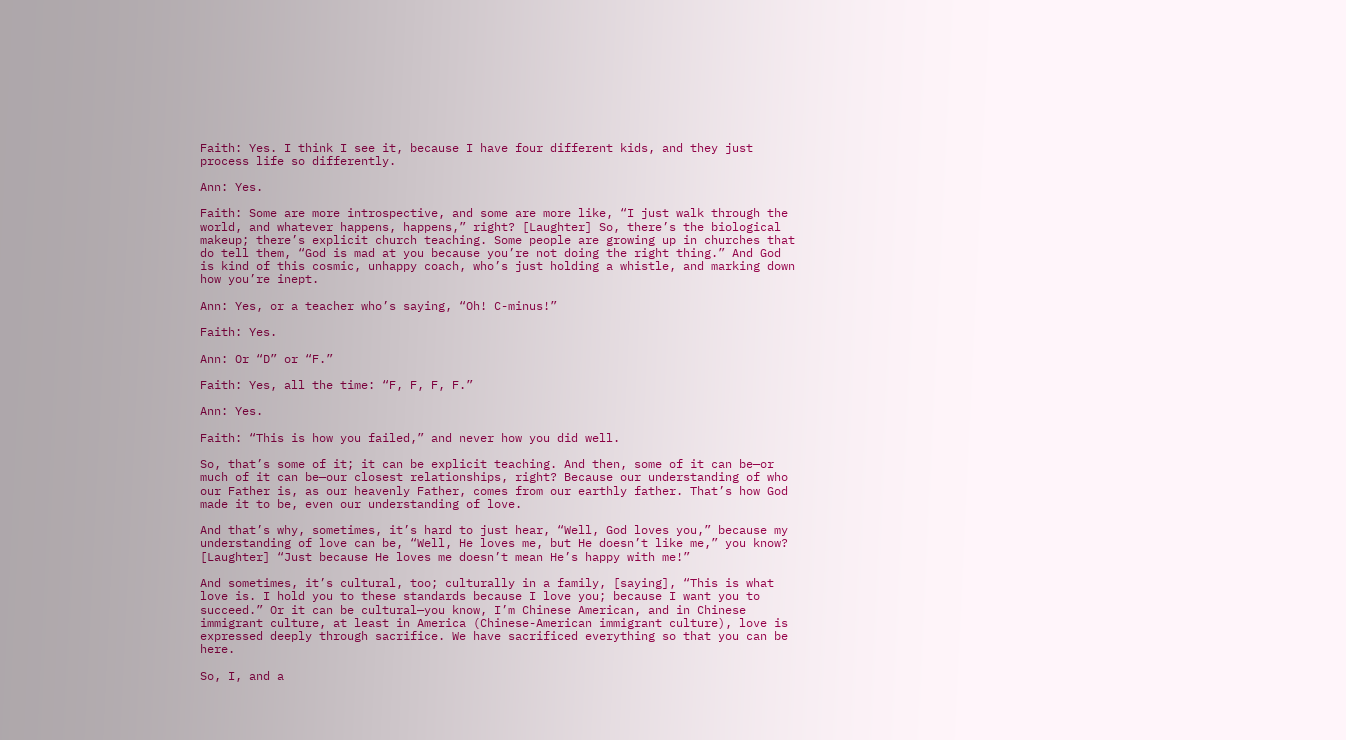Faith: Yes. I think I see it, because I have four different kids, and they just process life so differently.

Ann: Yes.

Faith: Some are more introspective, and some are more like, “I just walk through the world, and whatever happens, happens,” right? [Laughter] So, there’s the biological makeup; there’s explicit church teaching. Some people are growing up in churches that do tell them, “God is mad at you because you’re not doing the right thing.” And God is kind of this cosmic, unhappy coach, who’s just holding a whistle, and marking down how you’re inept.

Ann: Yes, or a teacher who’s saying, “Oh! C-minus!”

Faith: Yes.

Ann: Or “D” or “F.”

Faith: Yes, all the time: “F, F, F, F.”

Ann: Yes.

Faith: “This is how you failed,” and never how you did well.

So, that’s some of it; it can be explicit teaching. And then, some of it can be—or much of it can be—our closest relationships, right? Because our understanding of who our Father is, as our heavenly Father, comes from our earthly father. That’s how God made it to be, even our understanding of love.

And that’s why, sometimes, it’s hard to just hear, “Well, God loves you,” because my understanding of love can be, “Well, He loves me, but He doesn’t like me,” you know? [Laughter] “Just because He loves me doesn’t mean He’s happy with me!”

And sometimes, it’s cultural, too; culturally in a family, [saying], “This is what love is. I hold you to these standards because I love you; because I want you to succeed.” Or it can be cultural—you know, I’m Chinese American, and in Chinese immigrant culture, at least in America (Chinese-American immigrant culture), love is expressed deeply through sacrifice. We have sacrificed everything so that you can be here.

So, I, and a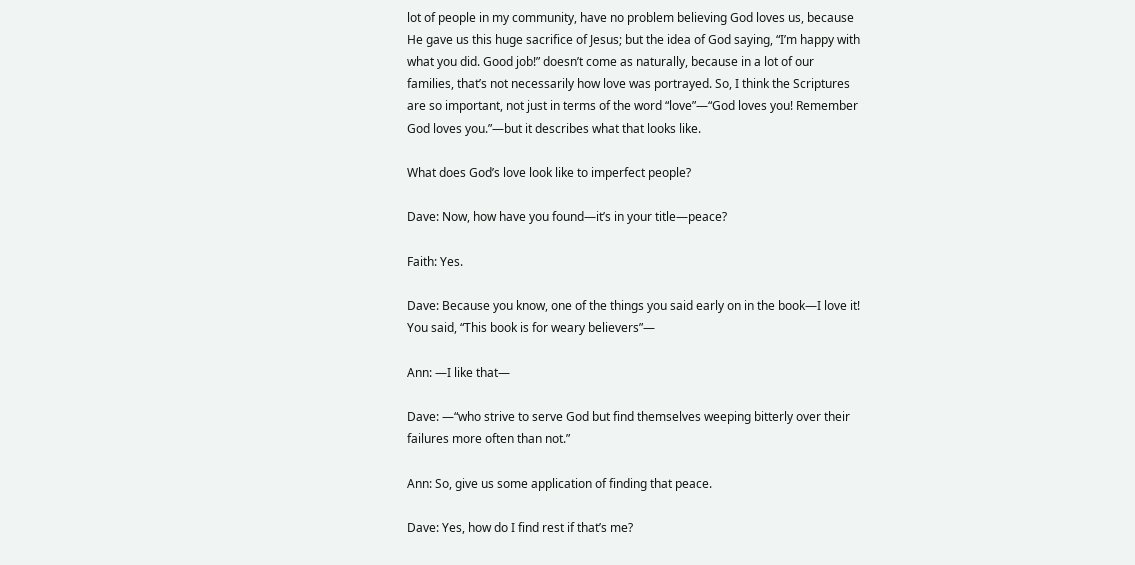lot of people in my community, have no problem believing God loves us, because He gave us this huge sacrifice of Jesus; but the idea of God saying, “I’m happy with what you did. Good job!” doesn’t come as naturally, because in a lot of our families, that’s not necessarily how love was portrayed. So, I think the Scriptures are so important, not just in terms of the word “love”—“God loves you! Remember God loves you.”—but it describes what that looks like.

What does God’s love look like to imperfect people?

Dave: Now, how have you found—it’s in your title—peace?

Faith: Yes.

Dave: Because you know, one of the things you said early on in the book—I love it! You said, “This book is for weary believers”—

Ann: —I like that—

Dave: —“who strive to serve God but find themselves weeping bitterly over their failures more often than not.”

Ann: So, give us some application of finding that peace.

Dave: Yes, how do I find rest if that’s me?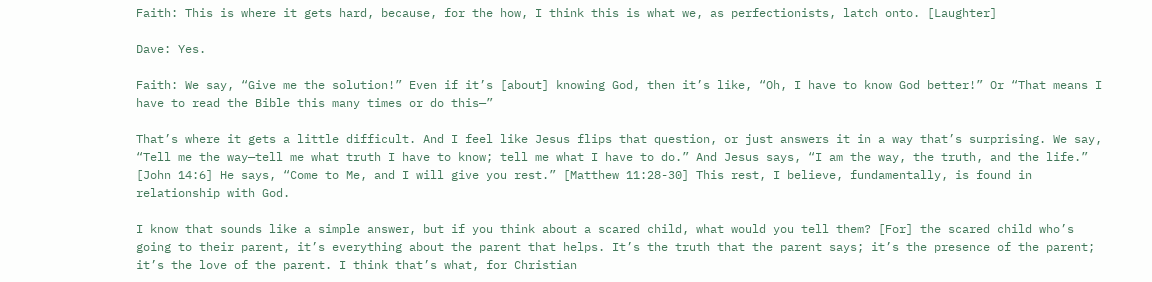Faith: This is where it gets hard, because, for the how, I think this is what we, as perfectionists, latch onto. [Laughter]

Dave: Yes.

Faith: We say, “Give me the solution!” Even if it’s [about] knowing God, then it’s like, “Oh, I have to know God better!” Or “That means I have to read the Bible this many times or do this—”

That’s where it gets a little difficult. And I feel like Jesus flips that question, or just answers it in a way that’s surprising. We say, “Tell me the way—tell me what truth I have to know; tell me what I have to do.” And Jesus says, “I am the way, the truth, and the life.” [John 14:6] He says, “Come to Me, and I will give you rest.” [Matthew 11:28-30] This rest, I believe, fundamentally, is found in relationship with God.

I know that sounds like a simple answer, but if you think about a scared child, what would you tell them? [For] the scared child who’s going to their parent, it’s everything about the parent that helps. It’s the truth that the parent says; it’s the presence of the parent; it’s the love of the parent. I think that’s what, for Christian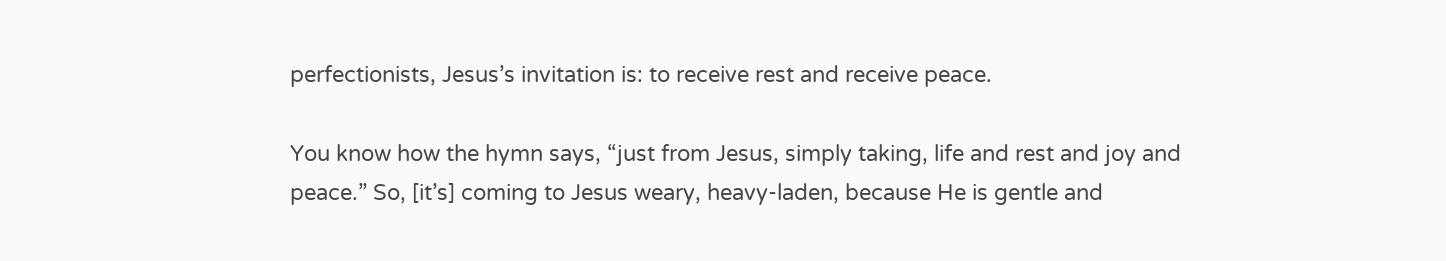perfectionists, Jesus’s invitation is: to receive rest and receive peace.

You know how the hymn says, “just from Jesus, simply taking, life and rest and joy and peace.” So, [it’s] coming to Jesus weary, heavy-laden, because He is gentle and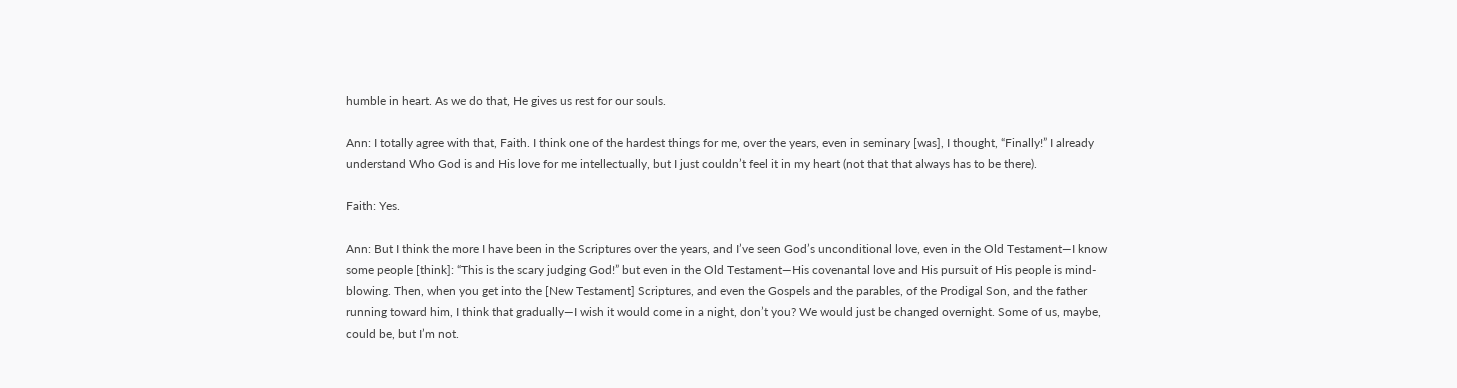humble in heart. As we do that, He gives us rest for our souls.

Ann: I totally agree with that, Faith. I think one of the hardest things for me, over the years, even in seminary [was], I thought, “Finally!” I already understand Who God is and His love for me intellectually, but I just couldn’t feel it in my heart (not that that always has to be there).

Faith: Yes.

Ann: But I think the more I have been in the Scriptures over the years, and I’ve seen God’s unconditional love, even in the Old Testament—I know some people [think]: “This is the scary judging God!” but even in the Old Testament—His covenantal love and His pursuit of His people is mind-blowing. Then, when you get into the [New Testament] Scriptures, and even the Gospels and the parables, of the Prodigal Son, and the father running toward him, I think that gradually—I wish it would come in a night, don’t you? We would just be changed overnight. Some of us, maybe, could be, but I’m not.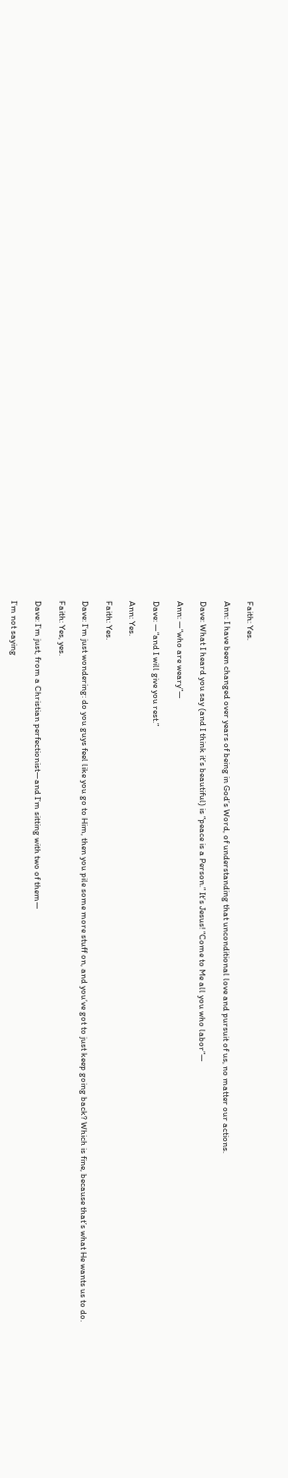Faith: Yes.

Ann: I have been changed over years of being in God’s Word, of understanding that unconditional love and pursuit of us, no matter our actions.

Dave: What I heard you say (and I think it’s beautiful) is “peace is a Person.” It’s Jesus! “Come to Me all you who labor”—

Ann: —“who are weary”—

Dave: —“and I will give you rest.”

Ann: Yes.

Faith: Yes.

Dave: I’m just wondering: do you guys feel like you go to Him, then you pile some more stuff on, and you’ve got to just keep going back? Which is fine, because that’s what He wants us to do.

Faith: Yes, yes.

Dave: I’m just, from a Christian perfectionist—and I’m sitting with two of them—

I’m not saying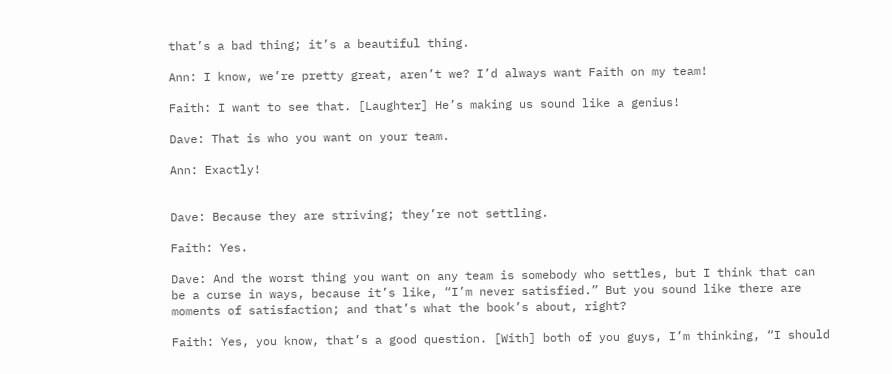that’s a bad thing; it’s a beautiful thing.

Ann: I know, we’re pretty great, aren’t we? I’d always want Faith on my team!

Faith: I want to see that. [Laughter] He’s making us sound like a genius!

Dave: That is who you want on your team.

Ann: Exactly!


Dave: Because they are striving; they’re not settling.

Faith: Yes.

Dave: And the worst thing you want on any team is somebody who settles, but I think that can be a curse in ways, because it’s like, “I’m never satisfied.” But you sound like there are moments of satisfaction; and that’s what the book’s about, right?

Faith: Yes, you know, that’s a good question. [With] both of you guys, I’m thinking, “I should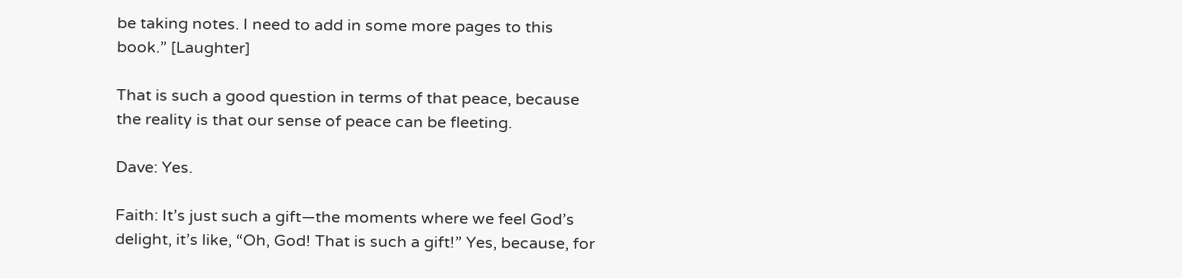be taking notes. I need to add in some more pages to this book.” [Laughter]

That is such a good question in terms of that peace, because the reality is that our sense of peace can be fleeting.

Dave: Yes.

Faith: It’s just such a gift—the moments where we feel God’s delight, it’s like, “Oh, God! That is such a gift!” Yes, because, for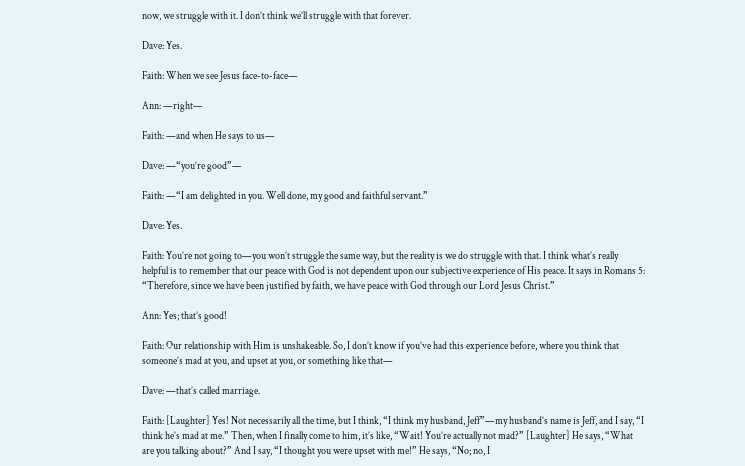now, we struggle with it. I don’t think we’ll struggle with that forever.

Dave: Yes.

Faith: When we see Jesus face-to-face—

Ann: —right—

Faith: —and when He says to us—

Dave: —“you’re good”—

Faith: —“I am delighted in you. Well done, my good and faithful servant.”

Dave: Yes.

Faith: You’re not going to—you won’t struggle the same way, but the reality is we do struggle with that. I think what’s really helpful is to remember that our peace with God is not dependent upon our subjective experience of His peace. It says in Romans 5: “Therefore, since we have been justified by faith, we have peace with God through our Lord Jesus Christ.”

Ann: Yes; that’s good!

Faith: Our relationship with Him is unshakeable. So, I don’t know if you’ve had this experience before, where you think that someone’s mad at you, and upset at you, or something like that—

Dave: —that’s called marriage.

Faith: [Laughter] Yes! Not necessarily all the time, but I think, “I think my husband, Jeff”—my husband’s name is Jeff, and I say, “I think he’s mad at me.” Then, when I finally come to him, it’s like, “Wait! You’re actually not mad?” [Laughter] He says, “What are you talking about?” And I say, “I thought you were upset with me!” He says, “No; no, I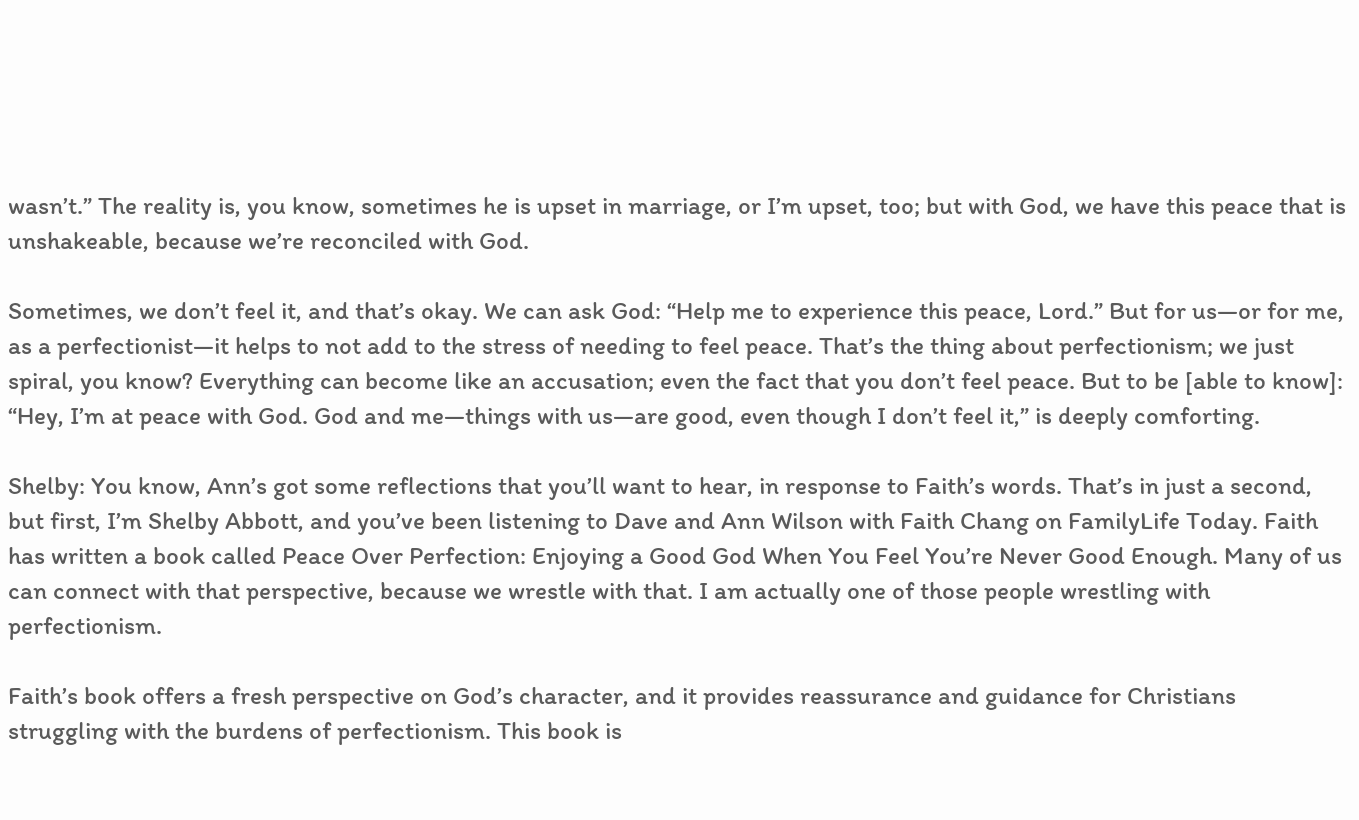wasn’t.” The reality is, you know, sometimes he is upset in marriage, or I’m upset, too; but with God, we have this peace that is unshakeable, because we’re reconciled with God.

Sometimes, we don’t feel it, and that’s okay. We can ask God: “Help me to experience this peace, Lord.” But for us—or for me, as a perfectionist—it helps to not add to the stress of needing to feel peace. That’s the thing about perfectionism; we just spiral, you know? Everything can become like an accusation; even the fact that you don’t feel peace. But to be [able to know]: “Hey, I’m at peace with God. God and me—things with us—are good, even though I don’t feel it,” is deeply comforting.

Shelby: You know, Ann’s got some reflections that you’ll want to hear, in response to Faith’s words. That’s in just a second, but first, I’m Shelby Abbott, and you’ve been listening to Dave and Ann Wilson with Faith Chang on FamilyLife Today. Faith has written a book called Peace Over Perfection: Enjoying a Good God When You Feel You’re Never Good Enough. Many of us can connect with that perspective, because we wrestle with that. I am actually one of those people wrestling with perfectionism.

Faith’s book offers a fresh perspective on God’s character, and it provides reassurance and guidance for Christians struggling with the burdens of perfectionism. This book is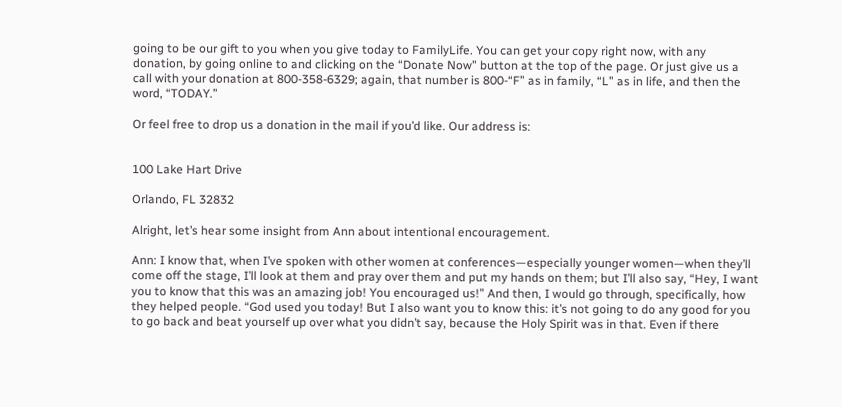going to be our gift to you when you give today to FamilyLife. You can get your copy right now, with any donation, by going online to and clicking on the “Donate Now” button at the top of the page. Or just give us a call with your donation at 800-358-6329; again, that number is 800-“F” as in family, “L” as in life, and then the word, “TODAY.”

Or feel free to drop us a donation in the mail if you’d like. Our address is:


100 Lake Hart Drive

Orlando, FL 32832

Alright, let’s hear some insight from Ann about intentional encouragement.

Ann: I know that, when I’ve spoken with other women at conferences—especially younger women—when they’ll come off the stage, I’ll look at them and pray over them and put my hands on them; but I’ll also say, “Hey, I want you to know that this was an amazing job! You encouraged us!” And then, I would go through, specifically, how they helped people. “God used you today! But I also want you to know this: it’s not going to do any good for you to go back and beat yourself up over what you didn’t say, because the Holy Spirit was in that. Even if there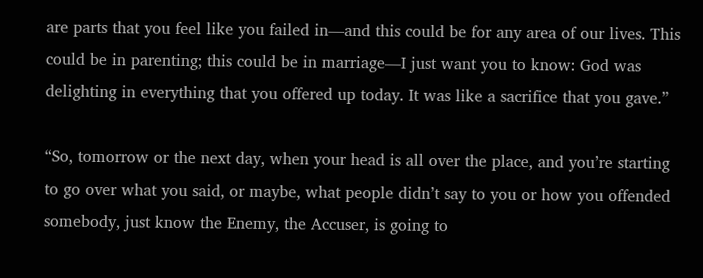are parts that you feel like you failed in—and this could be for any area of our lives. This could be in parenting; this could be in marriage—I just want you to know: God was delighting in everything that you offered up today. It was like a sacrifice that you gave.”

“So, tomorrow or the next day, when your head is all over the place, and you’re starting to go over what you said, or maybe, what people didn’t say to you or how you offended somebody, just know the Enemy, the Accuser, is going to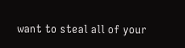want to steal all of your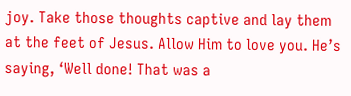joy. Take those thoughts captive and lay them at the feet of Jesus. Allow Him to love you. He’s saying, ‘Well done! That was a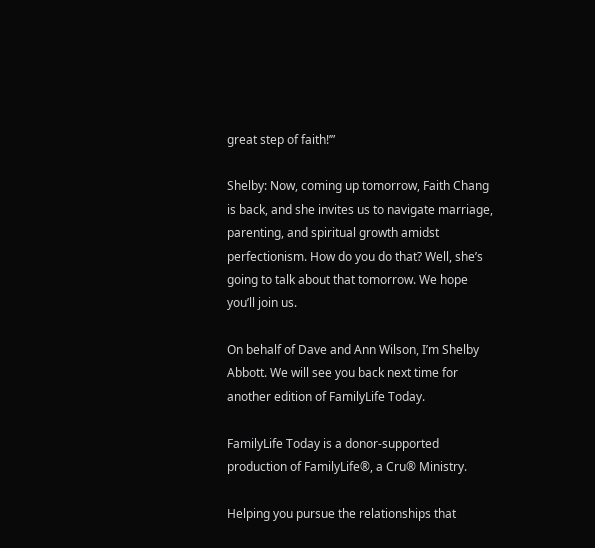great step of faith!’”

Shelby: Now, coming up tomorrow, Faith Chang is back, and she invites us to navigate marriage, parenting, and spiritual growth amidst perfectionism. How do you do that? Well, she’s going to talk about that tomorrow. We hope you’ll join us.

On behalf of Dave and Ann Wilson, I’m Shelby Abbott. We will see you back next time for another edition of FamilyLife Today.

FamilyLife Today is a donor-supported production of FamilyLife®, a Cru® Ministry.

Helping you pursue the relationships that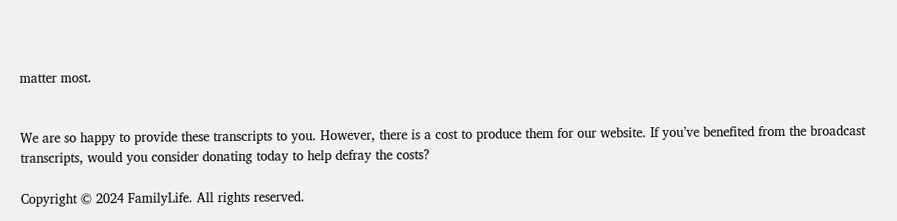matter most.


We are so happy to provide these transcripts to you. However, there is a cost to produce them for our website. If you’ve benefited from the broadcast transcripts, would you consider donating today to help defray the costs?

Copyright © 2024 FamilyLife. All rights reserved.